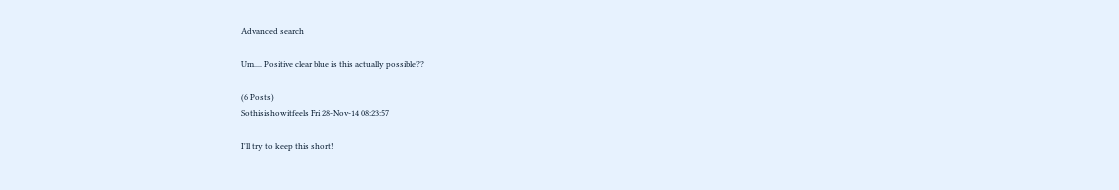Advanced search

Um.... Positive clear blue is this actually possible??

(6 Posts)
Sothisishowitfeels Fri 28-Nov-14 08:23:57

I'll try to keep this short!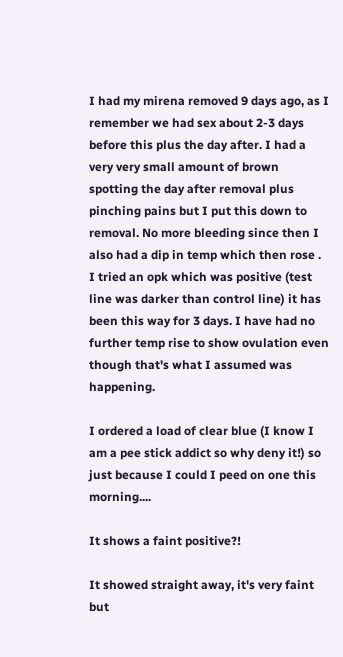I had my mirena removed 9 days ago, as I remember we had sex about 2-3 days before this plus the day after. I had a very very small amount of brown spotting the day after removal plus pinching pains but I put this down to removal. No more bleeding since then I also had a dip in temp which then rose . I tried an opk which was positive (test line was darker than control line) it has been this way for 3 days. I have had no further temp rise to show ovulation even though that's what I assumed was happening.

I ordered a load of clear blue (I know I am a pee stick addict so why deny it!) so just because I could I peed on one this morning....

It shows a faint positive?!

It showed straight away, it's very faint but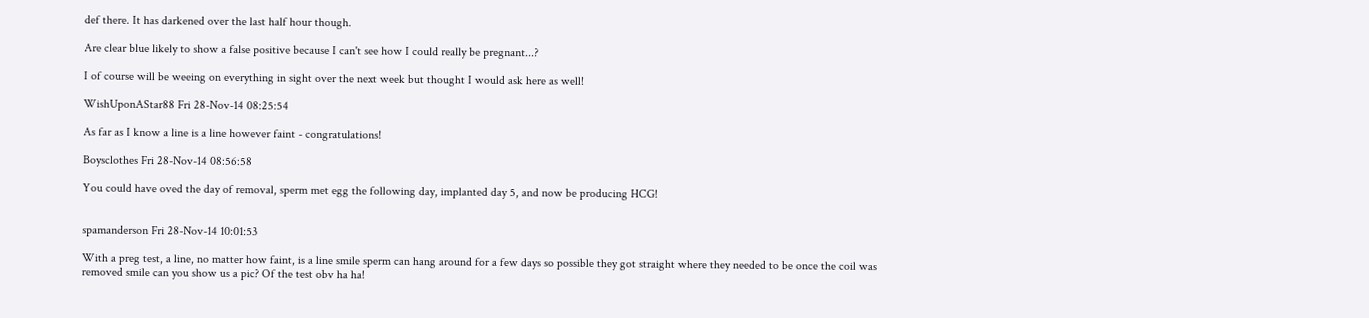def there. It has darkened over the last half hour though.

Are clear blue likely to show a false positive because I can't see how I could really be pregnant...?

I of course will be weeing on everything in sight over the next week but thought I would ask here as well!

WishUponAStar88 Fri 28-Nov-14 08:25:54

As far as I know a line is a line however faint - congratulations!

Boysclothes Fri 28-Nov-14 08:56:58

You could have oved the day of removal, sperm met egg the following day, implanted day 5, and now be producing HCG!


spamanderson Fri 28-Nov-14 10:01:53

With a preg test, a line, no matter how faint, is a line smile sperm can hang around for a few days so possible they got straight where they needed to be once the coil was removed smile can you show us a pic? Of the test obv ha ha!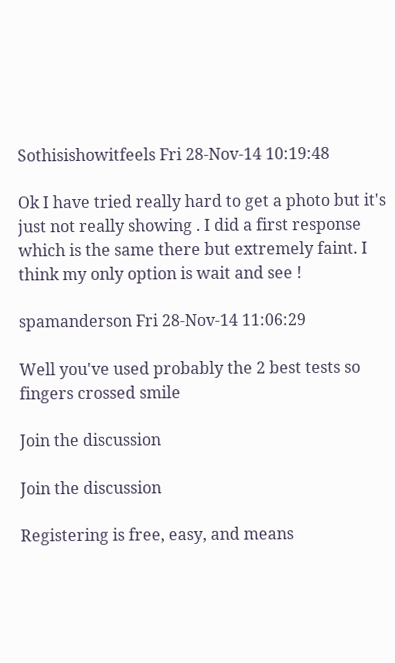Sothisishowitfeels Fri 28-Nov-14 10:19:48

Ok I have tried really hard to get a photo but it's just not really showing . I did a first response which is the same there but extremely faint. I think my only option is wait and see !

spamanderson Fri 28-Nov-14 11:06:29

Well you've used probably the 2 best tests so fingers crossed smile

Join the discussion

Join the discussion

Registering is free, easy, and means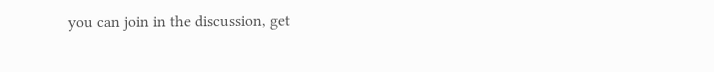you can join in the discussion, get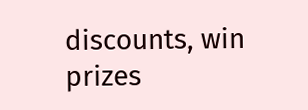discounts, win prizes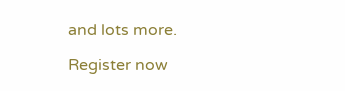and lots more.

Register now